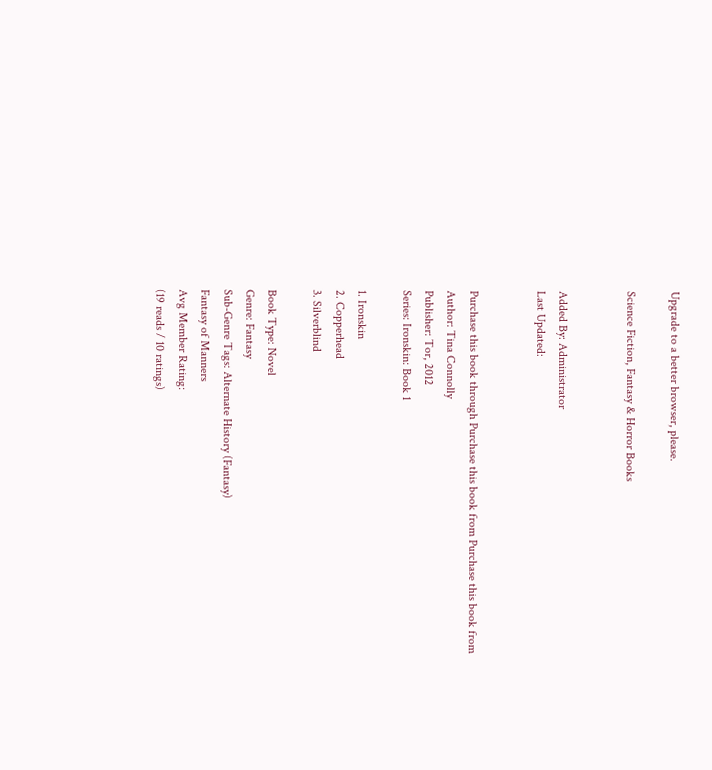Upgrade to a better browser, please.

Science Fiction, Fantasy & Horror Books


Added By: Administrator
Last Updated:


Purchase this book through Purchase this book from Purchase this book from
Author: Tina Connolly
Publisher: Tor, 2012
Series: Ironskin: Book 1

1. Ironskin
2. Copperhead
3. Silverblind

Book Type: Novel
Genre: Fantasy
Sub-Genre Tags: Alternate History (Fantasy)
Fantasy of Manners
Avg Member Rating:
(19 reads / 10 ratings)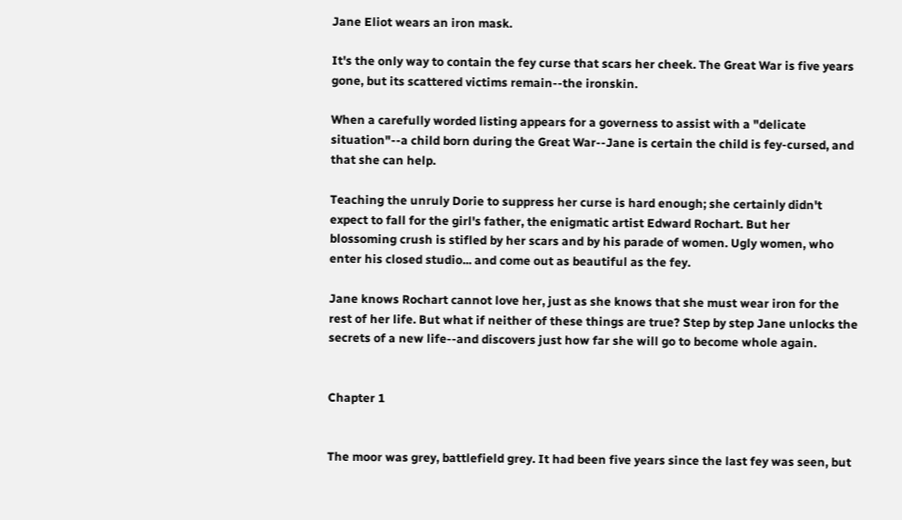Jane Eliot wears an iron mask.

It's the only way to contain the fey curse that scars her cheek. The Great War is five years gone, but its scattered victims remain--the ironskin.

When a carefully worded listing appears for a governess to assist with a "delicate situation"--a child born during the Great War--Jane is certain the child is fey-cursed, and that she can help.

Teaching the unruly Dorie to suppress her curse is hard enough; she certainly didn't expect to fall for the girl's father, the enigmatic artist Edward Rochart. But her blossoming crush is stifled by her scars and by his parade of women. Ugly women, who enter his closed studio... and come out as beautiful as the fey.

Jane knows Rochart cannot love her, just as she knows that she must wear iron for the rest of her life. But what if neither of these things are true? Step by step Jane unlocks the secrets of a new life--and discovers just how far she will go to become whole again.


Chapter 1


The moor was grey, battlefield grey. It had been five years since the last fey was seen, but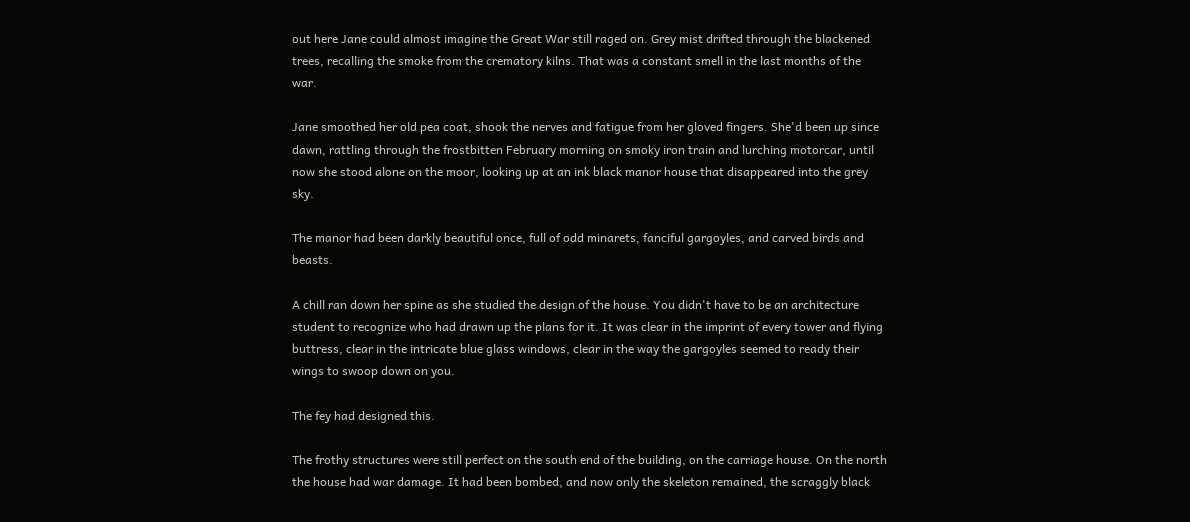out here Jane could almost imagine the Great War still raged on. Grey mist drifted through the blackened trees, recalling the smoke from the crematory kilns. That was a constant smell in the last months of the war.

Jane smoothed her old pea coat, shook the nerves and fatigue from her gloved fingers. She'd been up since dawn, rattling through the frostbitten February morning on smoky iron train and lurching motorcar, until now she stood alone on the moor, looking up at an ink black manor house that disappeared into the grey sky.

The manor had been darkly beautiful once, full of odd minarets, fanciful gargoyles, and carved birds and beasts.

A chill ran down her spine as she studied the design of the house. You didn't have to be an architecture student to recognize who had drawn up the plans for it. It was clear in the imprint of every tower and flying buttress, clear in the intricate blue glass windows, clear in the way the gargoyles seemed to ready their wings to swoop down on you.

The fey had designed this.

The frothy structures were still perfect on the south end of the building, on the carriage house. On the north the house had war damage. It had been bombed, and now only the skeleton remained, the scraggly black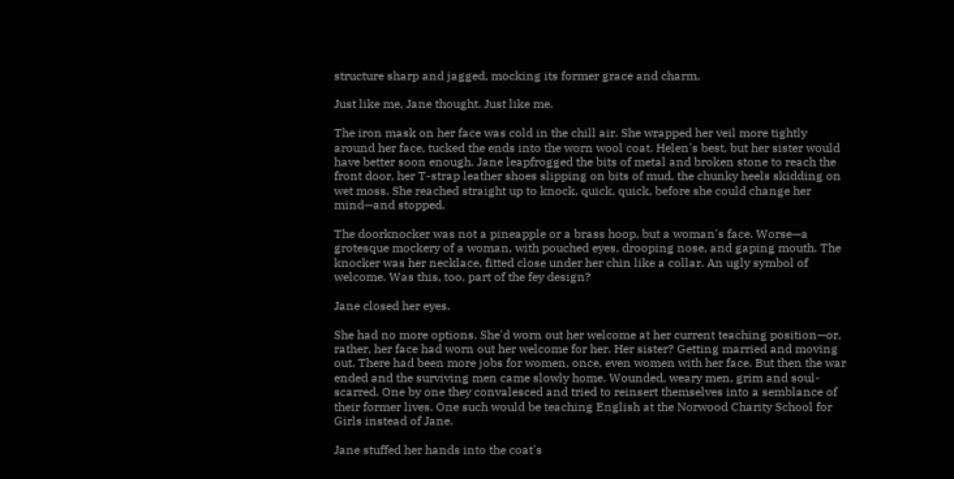structure sharp and jagged, mocking its former grace and charm.

Just like me, Jane thought. Just like me.

The iron mask on her face was cold in the chill air. She wrapped her veil more tightly around her face, tucked the ends into the worn wool coat. Helen's best, but her sister would have better soon enough. Jane leapfrogged the bits of metal and broken stone to reach the front door, her T-strap leather shoes slipping on bits of mud, the chunky heels skidding on wet moss. She reached straight up to knock, quick, quick, before she could change her mind—and stopped.

The doorknocker was not a pineapple or a brass hoop, but a woman's face. Worse—a grotesque mockery of a woman, with pouched eyes, drooping nose, and gaping mouth. The knocker was her necklace, fitted close under her chin like a collar. An ugly symbol of welcome. Was this, too, part of the fey design?

Jane closed her eyes.

She had no more options. She'd worn out her welcome at her current teaching position—or, rather, her face had worn out her welcome for her. Her sister? Getting married and moving out. There had been more jobs for women, once, even women with her face. But then the war ended and the surviving men came slowly home. Wounded, weary men, grim and soul-scarred. One by one they convalesced and tried to reinsert themselves into a semblance of their former lives. One such would be teaching English at the Norwood Charity School for Girls instead of Jane.

Jane stuffed her hands into the coat's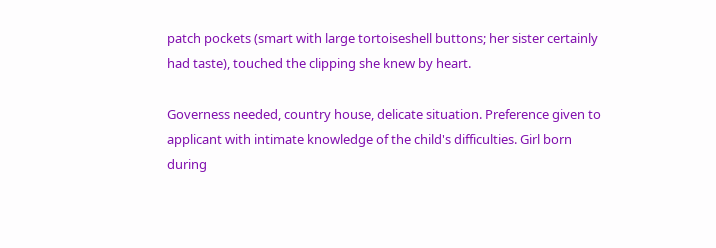patch pockets (smart with large tortoiseshell buttons; her sister certainly had taste), touched the clipping she knew by heart.

Governess needed, country house, delicate situation. Preference given to applicant with intimate knowledge of the child's difficulties. Girl born during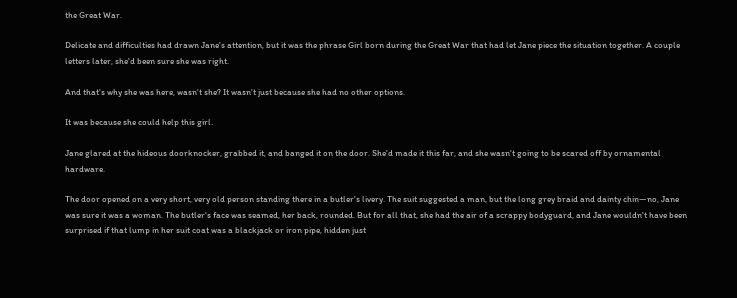the Great War.

Delicate and difficulties had drawn Jane's attention, but it was the phrase Girl born during the Great War that had let Jane piece the situation together. A couple letters later, she'd been sure she was right.

And that's why she was here, wasn't she? It wasn't just because she had no other options.

It was because she could help this girl.

Jane glared at the hideous doorknocker, grabbed it, and banged it on the door. She'd made it this far, and she wasn't going to be scared off by ornamental hardware.

The door opened on a very short, very old person standing there in a butler's livery. The suit suggested a man, but the long grey braid and dainty chin—no, Jane was sure it was a woman. The butler's face was seamed, her back, rounded. But for all that, she had the air of a scrappy bodyguard, and Jane wouldn't have been surprised if that lump in her suit coat was a blackjack or iron pipe, hidden just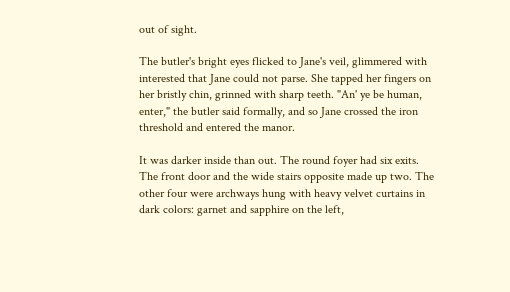out of sight.

The butler's bright eyes flicked to Jane's veil, glimmered with interested that Jane could not parse. She tapped her fingers on her bristly chin, grinned with sharp teeth. "An' ye be human, enter," the butler said formally, and so Jane crossed the iron threshold and entered the manor.

It was darker inside than out. The round foyer had six exits. The front door and the wide stairs opposite made up two. The other four were archways hung with heavy velvet curtains in dark colors: garnet and sapphire on the left,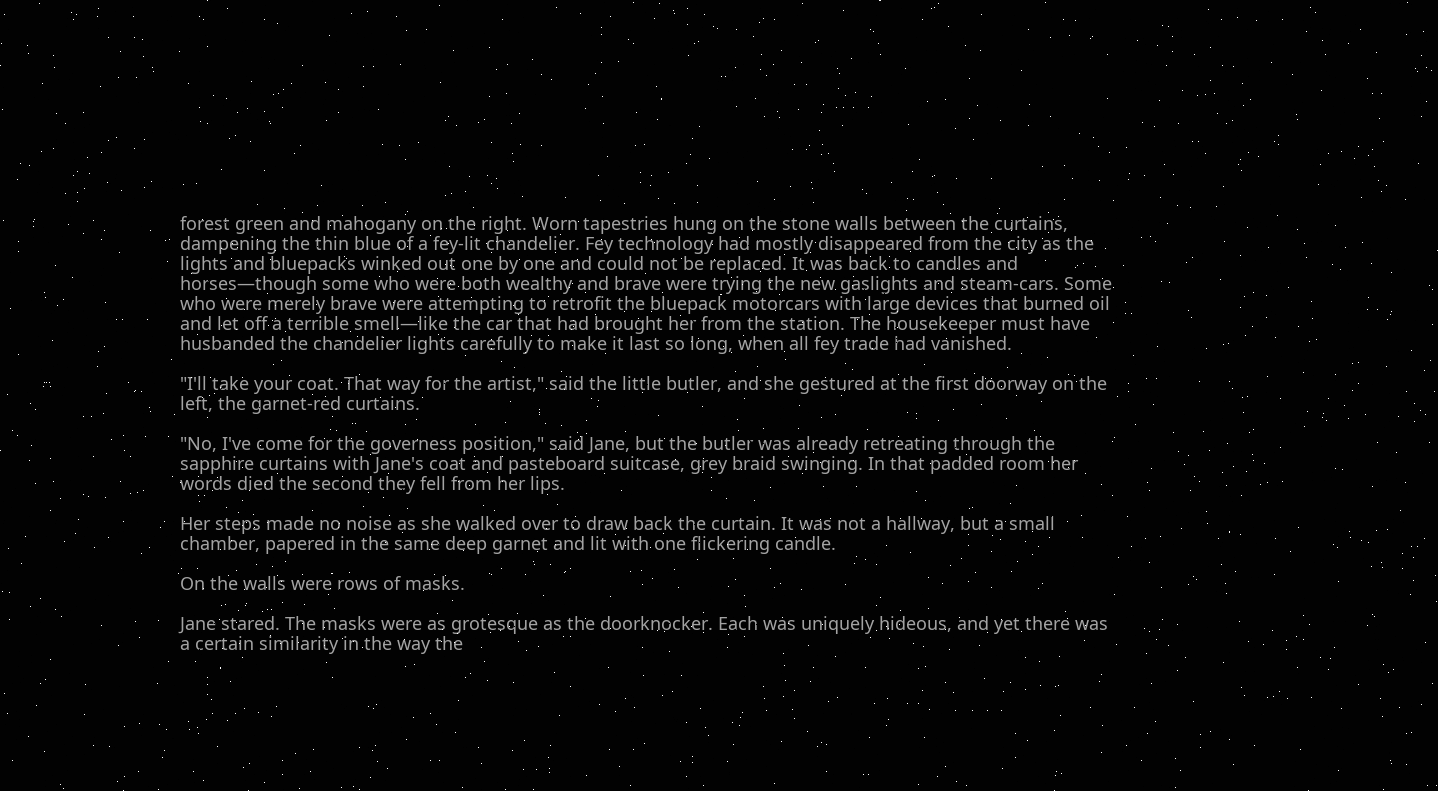forest green and mahogany on the right. Worn tapestries hung on the stone walls between the curtains, dampening the thin blue of a fey-lit chandelier. Fey technology had mostly disappeared from the city as the lights and bluepacks winked out one by one and could not be replaced. It was back to candles and horses—though some who were both wealthy and brave were trying the new gaslights and steam-cars. Some who were merely brave were attempting to retrofit the bluepack motorcars with large devices that burned oil and let off a terrible smell—like the car that had brought her from the station. The housekeeper must have husbanded the chandelier lights carefully to make it last so long, when all fey trade had vanished.

"I'll take your coat. That way for the artist," said the little butler, and she gestured at the first doorway on the left, the garnet-red curtains.

"No, I've come for the governess position," said Jane, but the butler was already retreating through the sapphire curtains with Jane's coat and pasteboard suitcase, grey braid swinging. In that padded room her words died the second they fell from her lips.

Her steps made no noise as she walked over to draw back the curtain. It was not a hallway, but a small chamber, papered in the same deep garnet and lit with one flickering candle.

On the walls were rows of masks.

Jane stared. The masks were as grotesque as the doorknocker. Each was uniquely hideous, and yet there was a certain similarity in the way the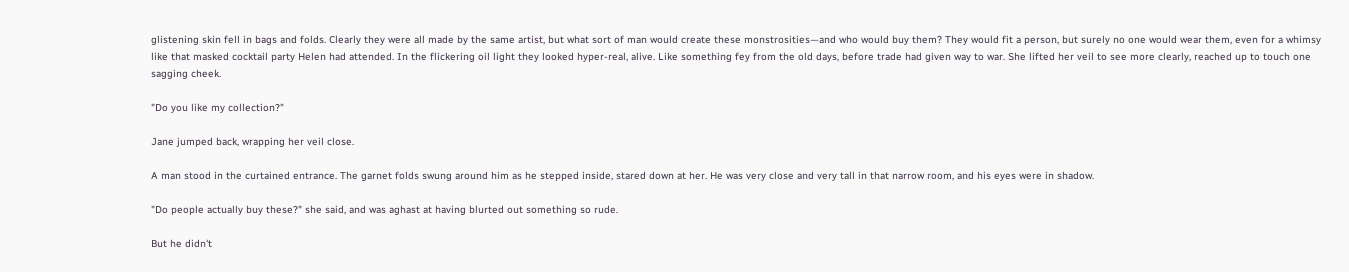glistening skin fell in bags and folds. Clearly they were all made by the same artist, but what sort of man would create these monstrosities—and who would buy them? They would fit a person, but surely no one would wear them, even for a whimsy like that masked cocktail party Helen had attended. In the flickering oil light they looked hyper-real, alive. Like something fey from the old days, before trade had given way to war. She lifted her veil to see more clearly, reached up to touch one sagging cheek.

"Do you like my collection?"

Jane jumped back, wrapping her veil close.

A man stood in the curtained entrance. The garnet folds swung around him as he stepped inside, stared down at her. He was very close and very tall in that narrow room, and his eyes were in shadow.

"Do people actually buy these?" she said, and was aghast at having blurted out something so rude.

But he didn't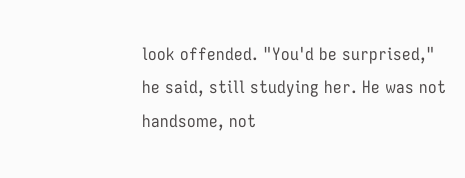look offended. "You'd be surprised," he said, still studying her. He was not handsome, not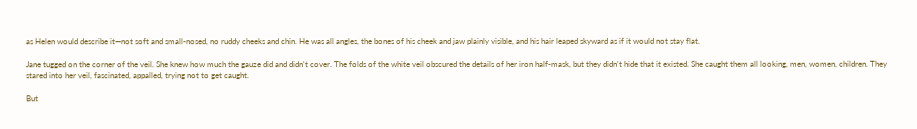as Helen would describe it—not soft and small-nosed, no ruddy cheeks and chin. He was all angles, the bones of his cheek and jaw plainly visible, and his hair leaped skyward as if it would not stay flat.

Jane tugged on the corner of the veil. She knew how much the gauze did and didn't cover. The folds of the white veil obscured the details of her iron half-mask, but they didn't hide that it existed. She caught them all looking, men, women, children. They stared into her veil, fascinated, appalled, trying not to get caught.

But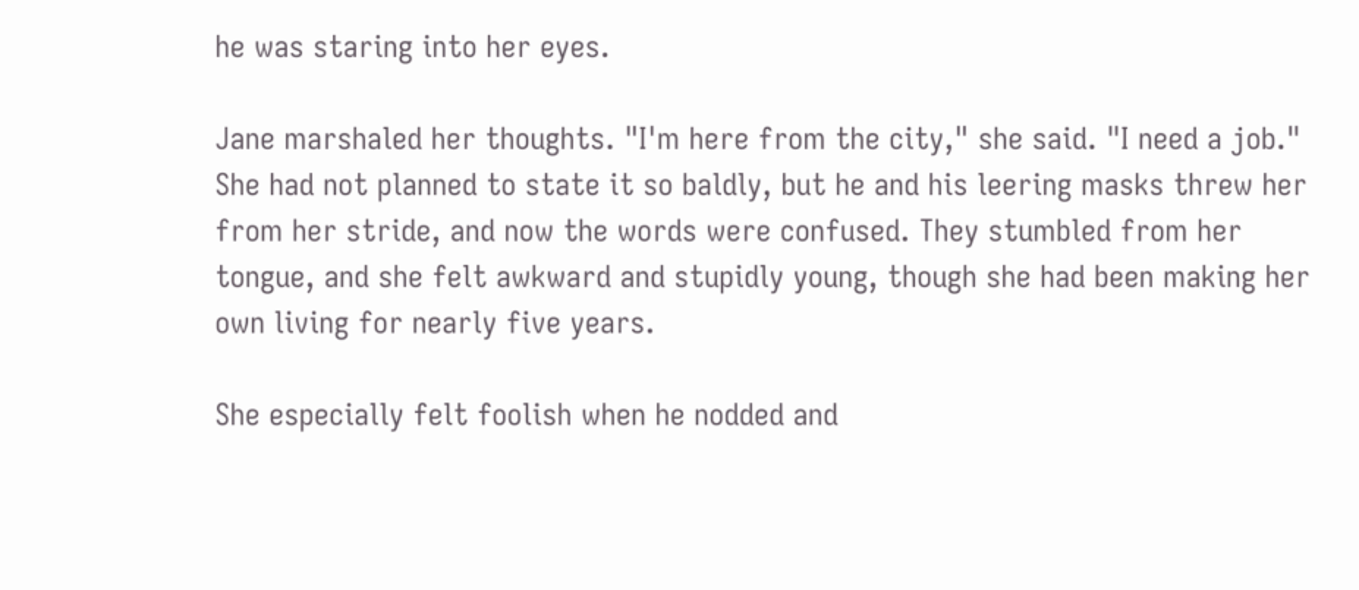he was staring into her eyes.

Jane marshaled her thoughts. "I'm here from the city," she said. "I need a job." She had not planned to state it so baldly, but he and his leering masks threw her from her stride, and now the words were confused. They stumbled from her tongue, and she felt awkward and stupidly young, though she had been making her own living for nearly five years.

She especially felt foolish when he nodded and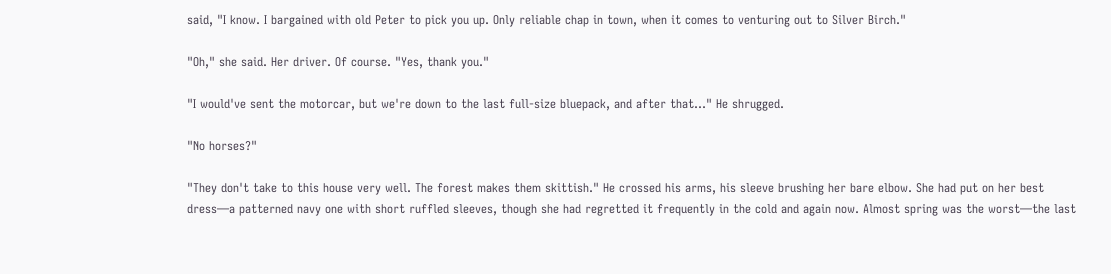said, "I know. I bargained with old Peter to pick you up. Only reliable chap in town, when it comes to venturing out to Silver Birch."

"Oh," she said. Her driver. Of course. "Yes, thank you."

"I would've sent the motorcar, but we're down to the last full-size bluepack, and after that…" He shrugged.

"No horses?"

"They don't take to this house very well. The forest makes them skittish." He crossed his arms, his sleeve brushing her bare elbow. She had put on her best dress—a patterned navy one with short ruffled sleeves, though she had regretted it frequently in the cold and again now. Almost spring was the worst—the last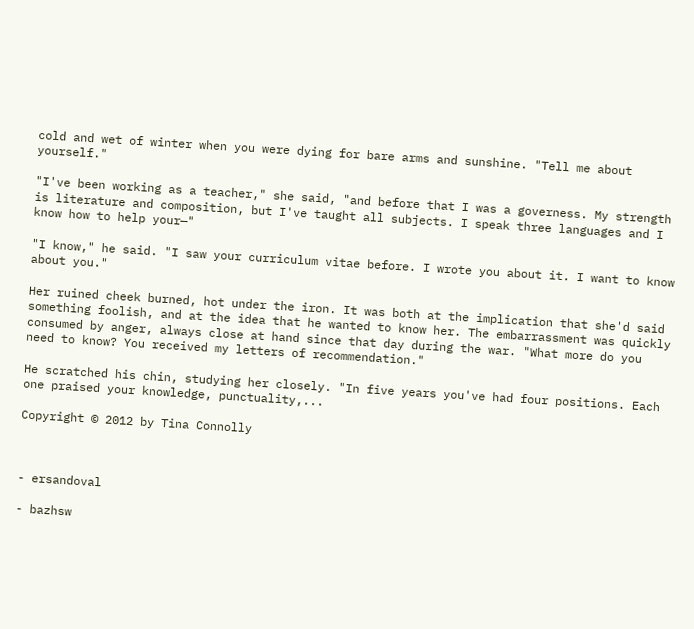cold and wet of winter when you were dying for bare arms and sunshine. "Tell me about yourself."

"I've been working as a teacher," she said, "and before that I was a governess. My strength is literature and composition, but I've taught all subjects. I speak three languages and I know how to help your—"

"I know," he said. "I saw your curriculum vitae before. I wrote you about it. I want to know about you."

Her ruined cheek burned, hot under the iron. It was both at the implication that she'd said something foolish, and at the idea that he wanted to know her. The embarrassment was quickly consumed by anger, always close at hand since that day during the war. "What more do you need to know? You received my letters of recommendation."

He scratched his chin, studying her closely. "In five years you've had four positions. Each one praised your knowledge, punctuality,...

Copyright © 2012 by Tina Connolly



- ersandoval

- bazhsw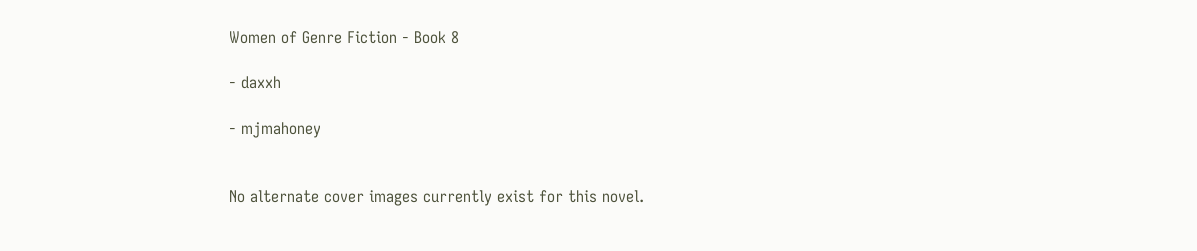Women of Genre Fiction - Book 8

- daxxh

- mjmahoney


No alternate cover images currently exist for this novel.